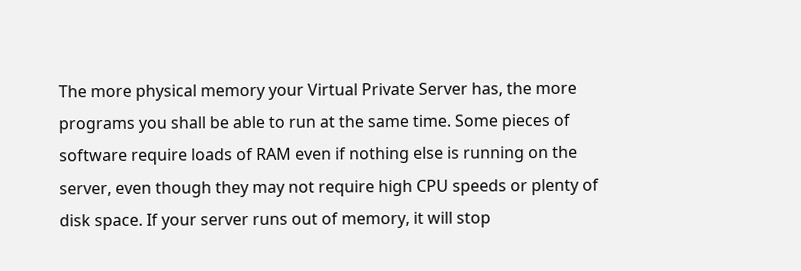The more physical memory your Virtual Private Server has, the more programs you shall be able to run at the same time. Some pieces of software require loads of RAM even if nothing else is running on the server, even though they may not require high CPU speeds or plenty of disk space. If your server runs out of memory, it will stop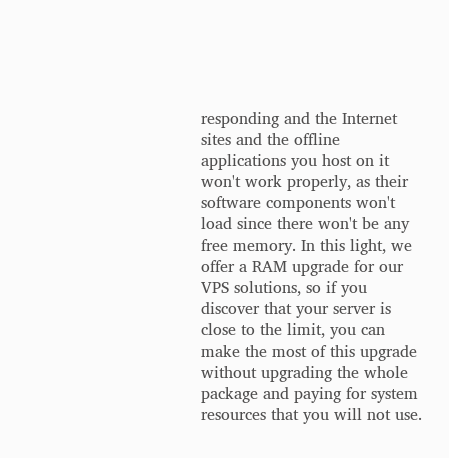responding and the Internet sites and the offline applications you host on it won't work properly, as their software components won't load since there won't be any free memory. In this light, we offer a RAM upgrade for our VPS solutions, so if you discover that your server is close to the limit, you can make the most of this upgrade without upgrading the whole package and paying for system resources that you will not use.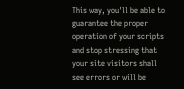This way, you'll be able to guarantee the proper operation of your scripts and stop stressing that your site visitors shall see errors or will be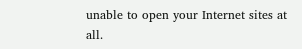unable to open your Internet sites at all.